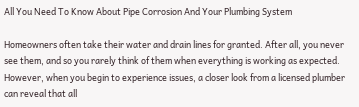All You Need To Know About Pipe Corrosion And Your Plumbing System

Homeowners often take their water and drain lines for granted. After all, you never see them, and so you rarely think of them when everything is working as expected. However, when you begin to experience issues, a closer look from a licensed plumber can reveal that all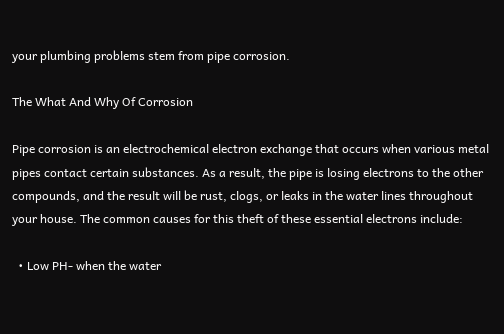your plumbing problems stem from pipe corrosion.

The What And Why Of Corrosion

Pipe corrosion is an electrochemical electron exchange that occurs when various metal pipes contact certain substances. As a result, the pipe is losing electrons to the other compounds, and the result will be rust, clogs, or leaks in the water lines throughout your house. The common causes for this theft of these essential electrons include:

  • Low PH- when the water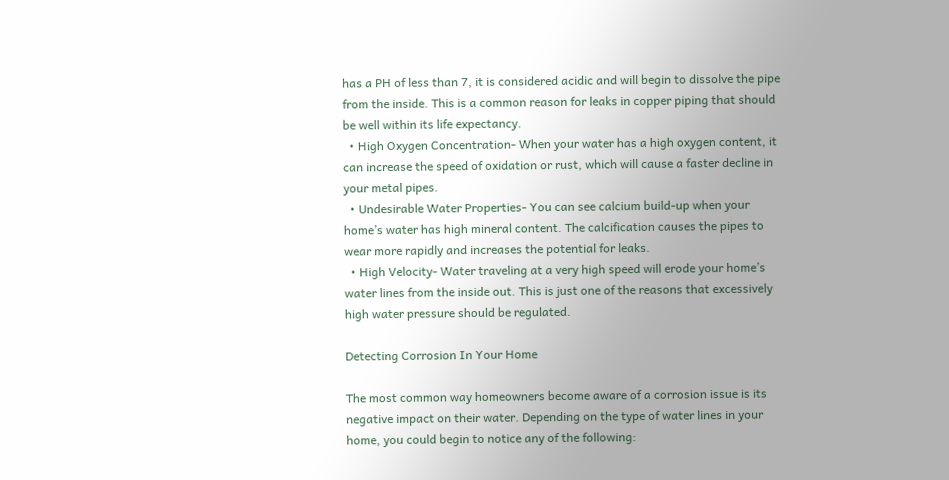has a PH of less than 7, it is considered acidic and will begin to dissolve the pipe from the inside. This is a common reason for leaks in copper piping that should be well within its life expectancy.
  • High Oxygen Concentration- When your water has a high oxygen content, it can increase the speed of oxidation or rust, which will cause a faster decline in your metal pipes.
  • Undesirable Water Properties- You can see calcium build-up when your home’s water has high mineral content. The calcification causes the pipes to wear more rapidly and increases the potential for leaks.
  • High Velocity- Water traveling at a very high speed will erode your home’s water lines from the inside out. This is just one of the reasons that excessively high water pressure should be regulated.

Detecting Corrosion In Your Home

The most common way homeowners become aware of a corrosion issue is its negative impact on their water. Depending on the type of water lines in your home, you could begin to notice any of the following: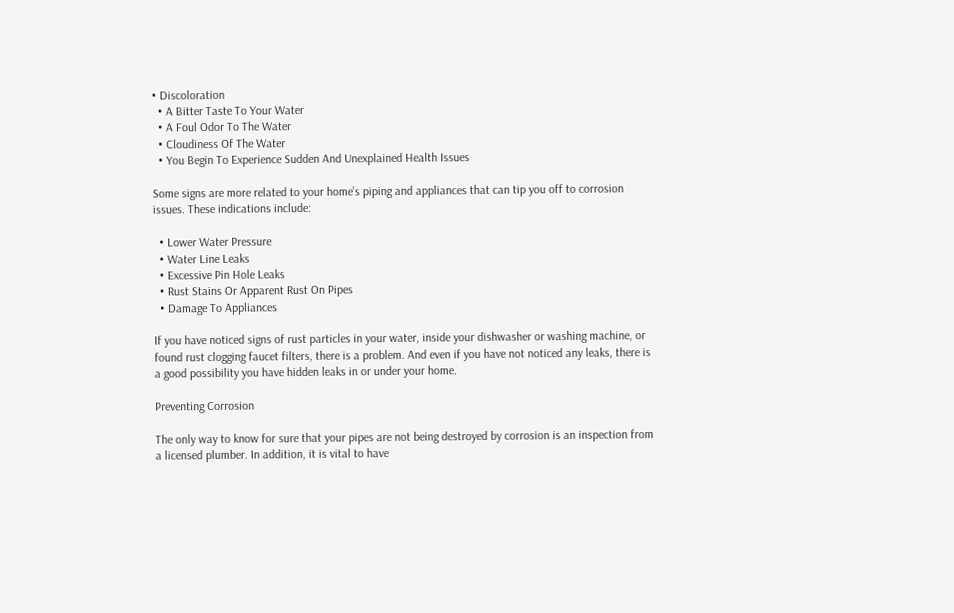• Discoloration
  • A Bitter Taste To Your Water
  • A Foul Odor To The Water
  • Cloudiness Of The Water
  • You Begin To Experience Sudden And Unexplained Health Issues

Some signs are more related to your home’s piping and appliances that can tip you off to corrosion issues. These indications include:

  • Lower Water Pressure
  • Water Line Leaks
  • Excessive Pin Hole Leaks
  • Rust Stains Or Apparent Rust On Pipes
  • Damage To Appliances

If you have noticed signs of rust particles in your water, inside your dishwasher or washing machine, or found rust clogging faucet filters, there is a problem. And even if you have not noticed any leaks, there is a good possibility you have hidden leaks in or under your home.

Preventing Corrosion

The only way to know for sure that your pipes are not being destroyed by corrosion is an inspection from a licensed plumber. In addition, it is vital to have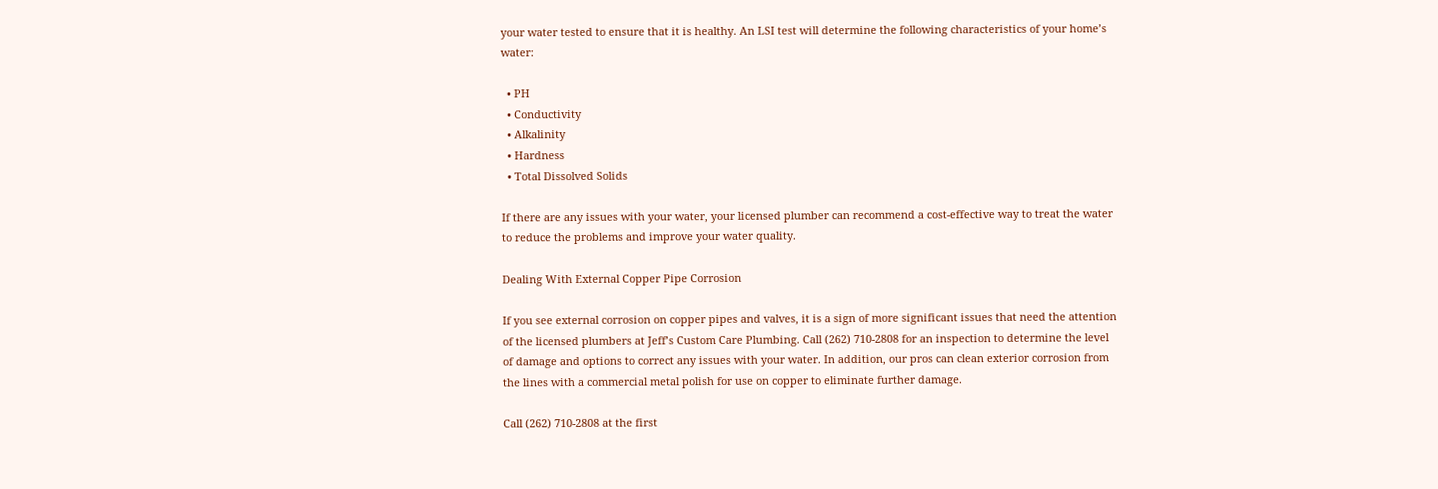your water tested to ensure that it is healthy. An LSI test will determine the following characteristics of your home’s water:

  • PH
  • Conductivity
  • Alkalinity
  • Hardness
  • Total Dissolved Solids

If there are any issues with your water, your licensed plumber can recommend a cost-effective way to treat the water to reduce the problems and improve your water quality.

Dealing With External Copper Pipe Corrosion

If you see external corrosion on copper pipes and valves, it is a sign of more significant issues that need the attention of the licensed plumbers at Jeff’s Custom Care Plumbing. Call (262) 710-2808 for an inspection to determine the level of damage and options to correct any issues with your water. In addition, our pros can clean exterior corrosion from the lines with a commercial metal polish for use on copper to eliminate further damage.

Call (262) 710-2808 at the first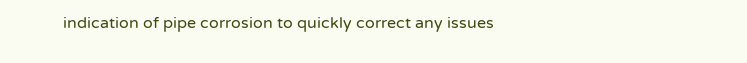indication of pipe corrosion to quickly correct any issues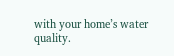with your home’s water quality.